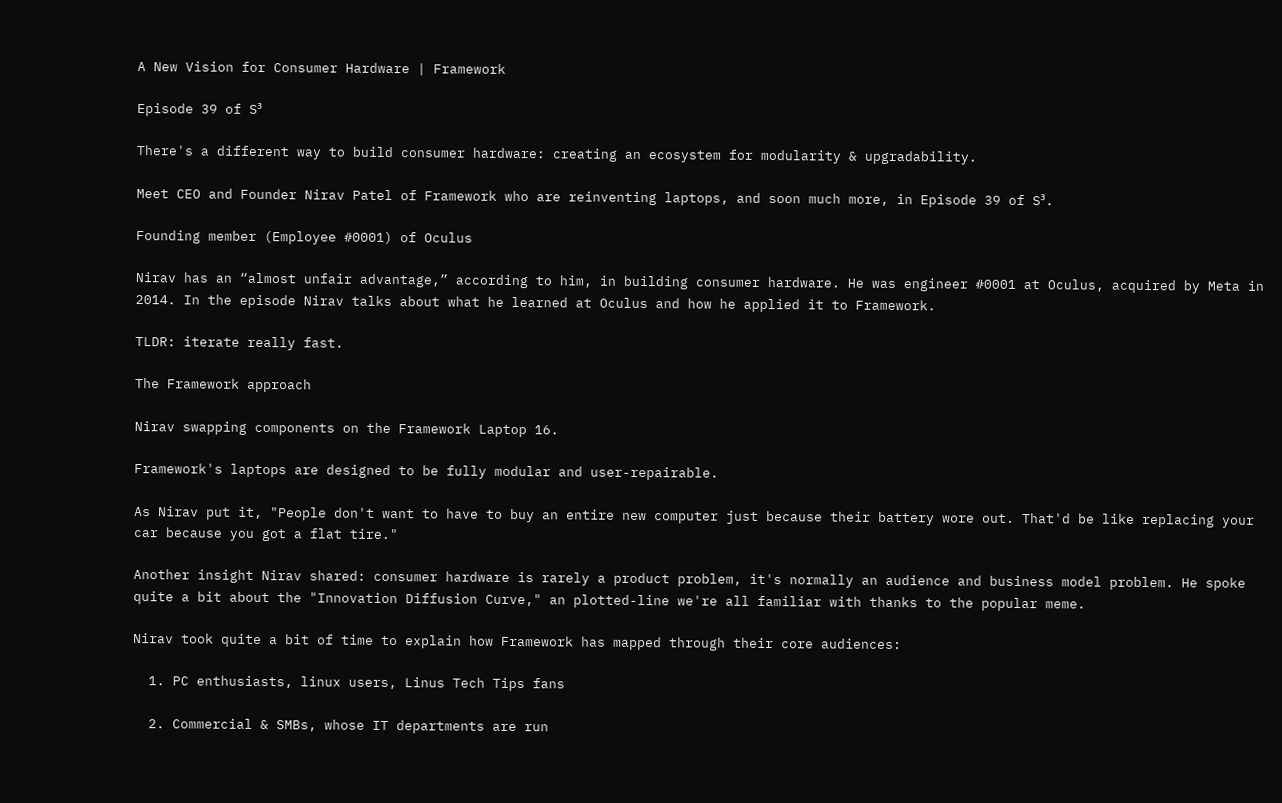A New Vision for Consumer Hardware | Framework

Episode 39 of S³

There's a different way to build consumer hardware: creating an ecosystem for modularity & upgradability.

Meet CEO and Founder Nirav Patel of Framework who are reinventing laptops, and soon much more, in Episode 39 of S³.

Founding member (Employee #0001) of Oculus

Nirav has an “almost unfair advantage,” according to him, in building consumer hardware. He was engineer #0001 at Oculus, acquired by Meta in 2014. In the episode Nirav talks about what he learned at Oculus and how he applied it to Framework.

TLDR: iterate really fast.

The Framework approach

Nirav swapping components on the Framework Laptop 16.

Framework's laptops are designed to be fully modular and user-repairable.

As Nirav put it, "People don't want to have to buy an entire new computer just because their battery wore out. That'd be like replacing your car because you got a flat tire."

Another insight Nirav shared: consumer hardware is rarely a product problem, it's normally an audience and business model problem. He spoke quite a bit about the "Innovation Diffusion Curve," an plotted-line we're all familiar with thanks to the popular meme.

Nirav took quite a bit of time to explain how Framework has mapped through their core audiences:

  1. PC enthusiasts, linux users, Linus Tech Tips fans

  2. Commercial & SMBs, whose IT departments are run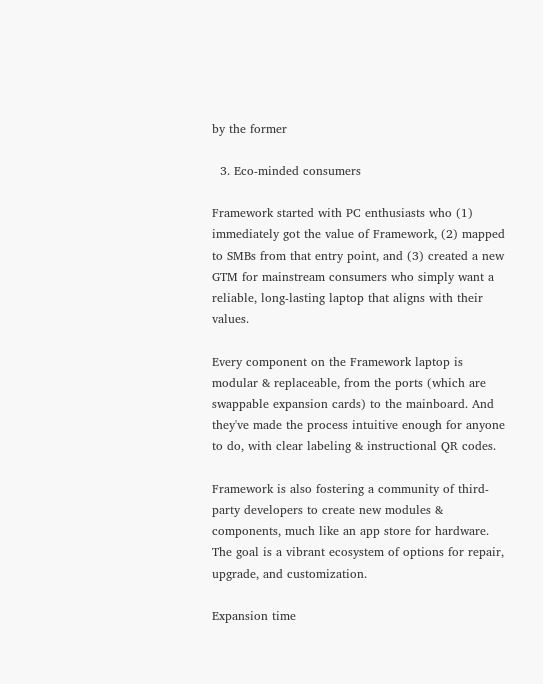by the former

  3. Eco-minded consumers

Framework started with PC enthusiasts who (1) immediately got the value of Framework, (2) mapped to SMBs from that entry point, and (3) created a new GTM for mainstream consumers who simply want a reliable, long-lasting laptop that aligns with their values.

Every component on the Framework laptop is modular & replaceable, from the ports (which are swappable expansion cards) to the mainboard. And they've made the process intuitive enough for anyone to do, with clear labeling & instructional QR codes.

Framework is also fostering a community of third-party developers to create new modules & components, much like an app store for hardware. The goal is a vibrant ecosystem of options for repair, upgrade, and customization.

Expansion time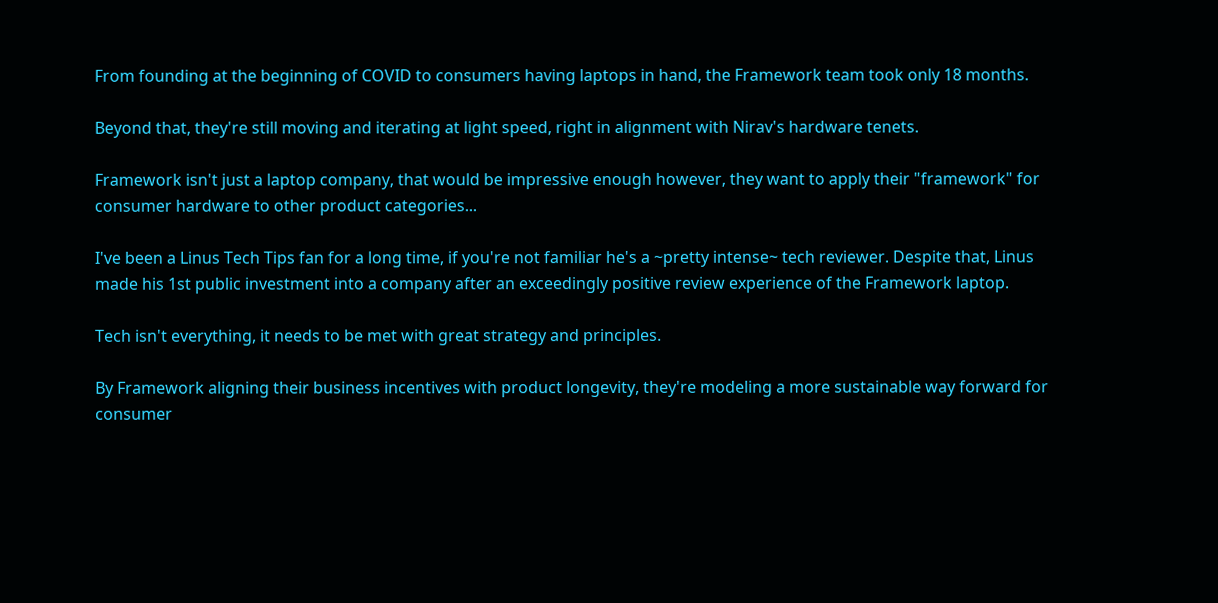From founding at the beginning of COVID to consumers having laptops in hand, the Framework team took only 18 months.

Beyond that, they're still moving and iterating at light speed, right in alignment with Nirav's hardware tenets.

Framework isn't just a laptop company, that would be impressive enough however, they want to apply their "framework" for consumer hardware to other product categories...

I've been a Linus Tech Tips fan for a long time, if you're not familiar he's a ~pretty intense~ tech reviewer. Despite that, Linus made his 1st public investment into a company after an exceedingly positive review experience of the Framework laptop.

Tech isn't everything, it needs to be met with great strategy and principles.

By Framework aligning their business incentives with product longevity, they're modeling a more sustainable way forward for consumer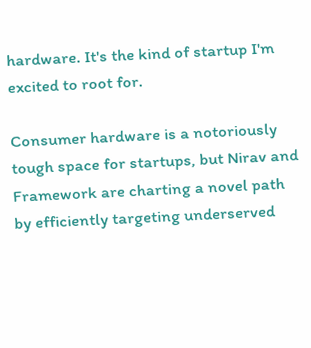hardware. It's the kind of startup I'm excited to root for.

Consumer hardware is a notoriously tough space for startups, but Nirav and Framework are charting a novel path by efficiently targeting underserved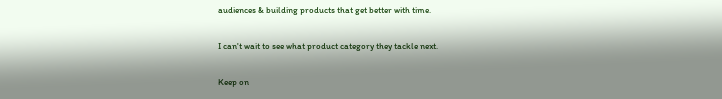audiences & building products that get better with time.

I can't wait to see what product category they tackle next.

Keep on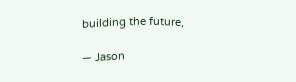building the future,

— Jason